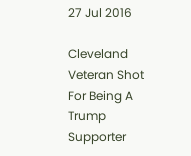27 Jul 2016

Cleveland Veteran Shot For Being A Trump Supporter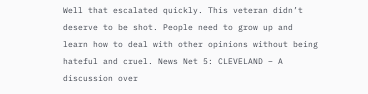Well that escalated quickly. This veteran didn’t deserve to be shot. People need to grow up and learn how to deal with other opinions without being hateful and cruel. News Net 5: CLEVELAND – A discussion over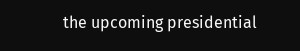the upcoming presidential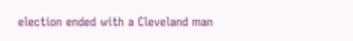election ended with a Cleveland man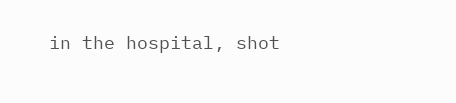in the hospital, shot